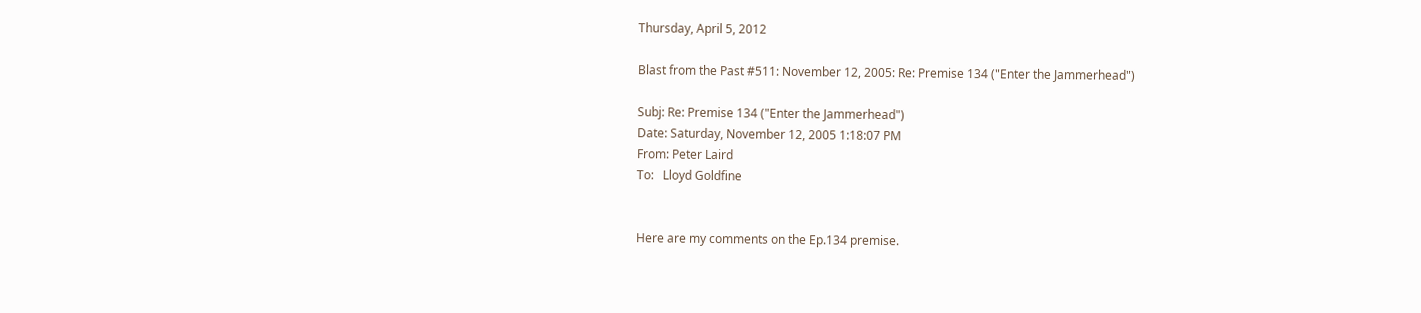Thursday, April 5, 2012

Blast from the Past #511: November 12, 2005: Re: Premise 134 ("Enter the Jammerhead")

Subj: Re: Premise 134 ("Enter the Jammerhead")
Date: Saturday, November 12, 2005 1:18:07 PM
From: Peter Laird
To:   Lloyd Goldfine


Here are my comments on the Ep.134 premise.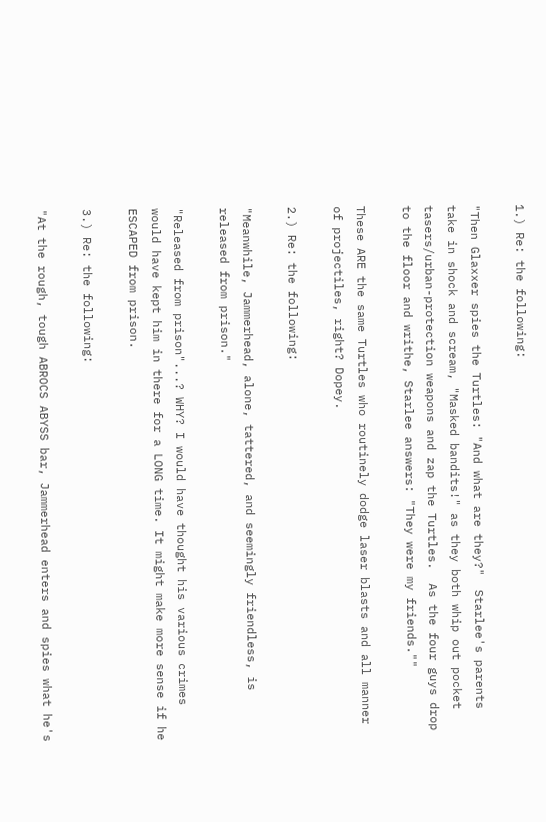1.) Re: the following:

"Then Glaxxer spies the Turtles: "And what are they?"  Starlee's parents take in shock and scream, "Masked bandits!" as they both whip out pocket tasers/urban-protection weapons and zap the Turtles.  As the four guys drop to the floor and writhe, Starlee answers: "They were my friends.""

These ARE the same Turtles who routinely dodge laser blasts and all manner of projectiles, right? Dopey.

2.) Re: the following:

"Meanwhile, Jammerhead, alone, tattered, and seemingly friendless, is released from prison."

"Released from prison"...? WHY? I would have thought his various crimes would have kept him in there for a LONG time. It might make more sense if he ESCAPED from prison.

3.) Re: the following:

"At the rough, tough ABROCS ABYSS bar, Jammerhead enters and spies what he's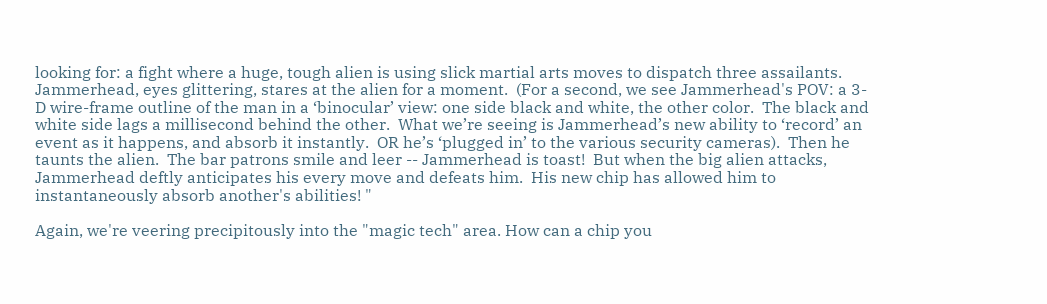looking for: a fight where a huge, tough alien is using slick martial arts moves to dispatch three assailants.  Jammerhead, eyes glittering, stares at the alien for a moment.  (For a second, we see Jammerhead's POV: a 3-D wire-frame outline of the man in a ‘binocular’ view: one side black and white, the other color.  The black and white side lags a millisecond behind the other.  What we’re seeing is Jammerhead’s new ability to ‘record’ an event as it happens, and absorb it instantly.  OR he’s ‘plugged in’ to the various security cameras).  Then he taunts the alien.  The bar patrons smile and leer -- Jammerhead is toast!  But when the big alien attacks, Jammerhead deftly anticipates his every move and defeats him.  His new chip has allowed him to instantaneously absorb another's abilities! "

Again, we're veering precipitously into the "magic tech" area. How can a chip you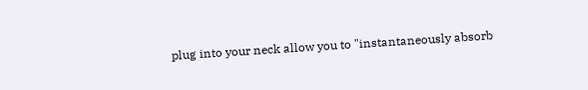plug into your neck allow you to "instantaneously absorb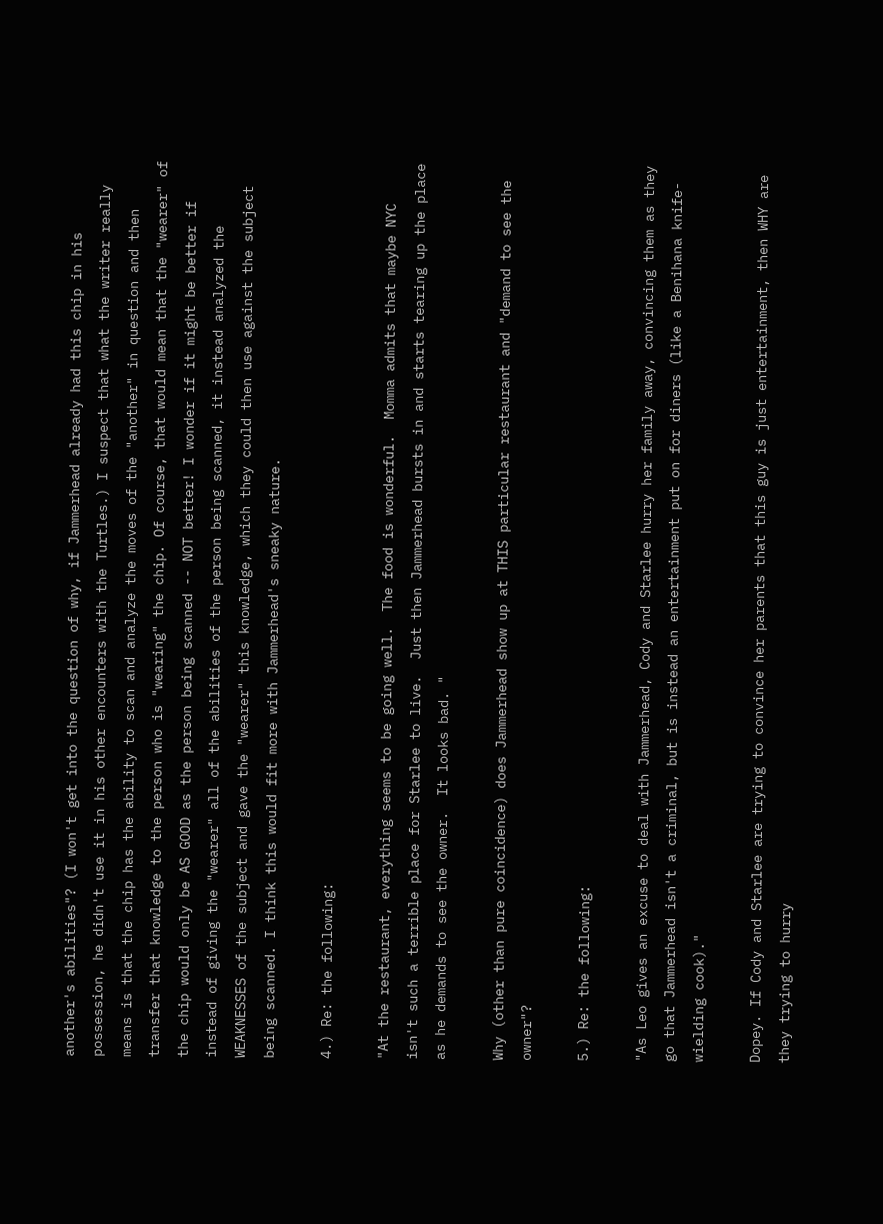another's abilities"? (I won't get into the question of why, if Jammerhead already had this chip in his possession, he didn't use it in his other encounters with the Turtles.) I suspect that what the writer really means is that the chip has the ability to scan and analyze the moves of the "another" in question and then transfer that knowledge to the person who is "wearing" the chip. Of course, that would mean that the "wearer" of the chip would only be AS GOOD as the person being scanned -- NOT better! I wonder if it might be better if instead of giving the "wearer" all of the abilities of the person being scanned, it instead analyzed the WEAKNESSES of the subject and gave the "wearer" this knowledge, which they could then use against the subject being scanned. I think this would fit more with Jammerhead's sneaky nature.

4.) Re: the following:

"At the restaurant, everything seems to be going well.  The food is wonderful.  Momma admits that maybe NYC isn't such a terrible place for Starlee to live.  Just then Jammerhead bursts in and starts tearing up the place as he demands to see the owner.  It looks bad. "

Why (other than pure coincidence) does Jammerhead show up at THIS particular restaurant and "demand to see the owner"?

5.) Re: the following:

"As Leo gives an excuse to deal with Jammerhead, Cody and Starlee hurry her family away, convincing them as they go that Jammerhead isn't a criminal, but is instead an entertainment put on for diners (like a Benihana knife-wielding cook)."

Dopey. If Cody and Starlee are trying to convince her parents that this guy is just entertainment, then WHY are they trying to hurry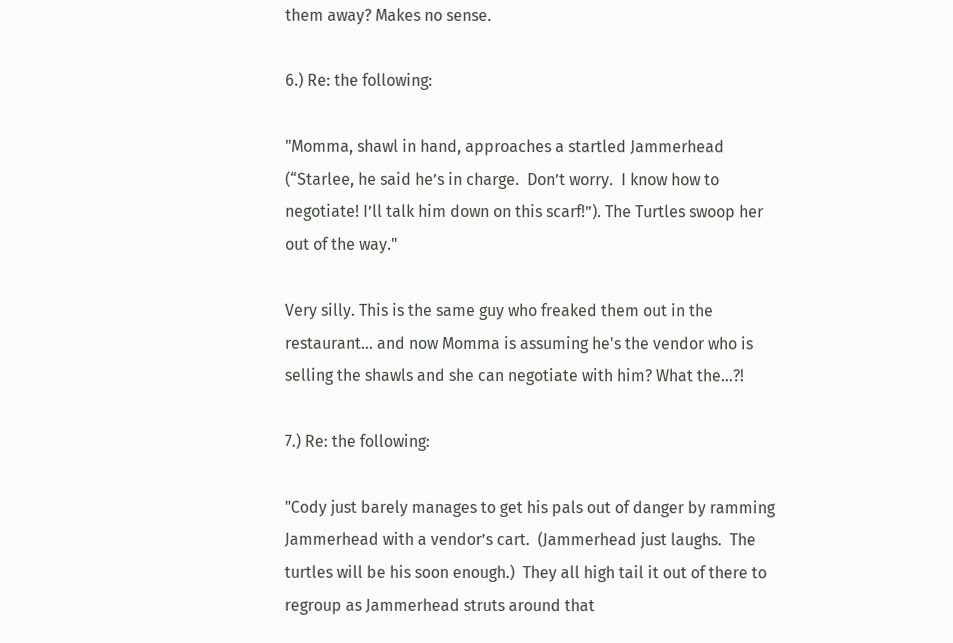them away? Makes no sense.

6.) Re: the following:

"Momma, shawl in hand, approaches a startled Jammerhead (“Starlee, he said he’s in charge.  Don’t worry.  I know how to negotiate! I’ll talk him down on this scarf!”). The Turtles swoop her out of the way."

Very silly. This is the same guy who freaked them out in the restaurant... and now Momma is assuming he's the vendor who is selling the shawls and she can negotiate with him? What the...?!

7.) Re: the following:

"Cody just barely manages to get his pals out of danger by ramming Jammerhead with a vendor’s cart.  (Jammerhead just laughs.  The turtles will be his soon enough.)  They all high tail it out of there to regroup as Jammerhead struts around that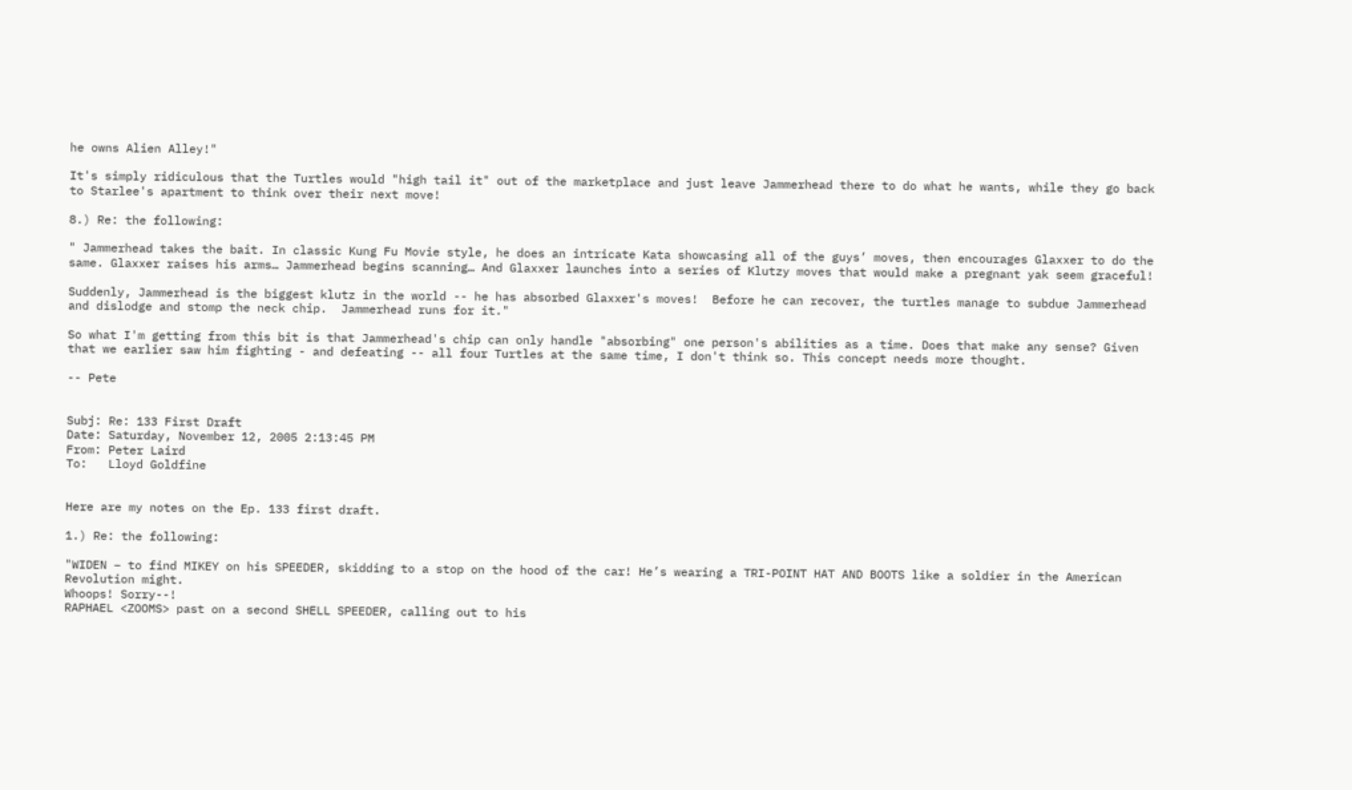he owns Alien Alley!"

It's simply ridiculous that the Turtles would "high tail it" out of the marketplace and just leave Jammerhead there to do what he wants, while they go back to Starlee's apartment to think over their next move!

8.) Re: the following:

" Jammerhead takes the bait. In classic Kung Fu Movie style, he does an intricate Kata showcasing all of the guys’ moves, then encourages Glaxxer to do the same. Glaxxer raises his arms… Jammerhead begins scanning… And Glaxxer launches into a series of Klutzy moves that would make a pregnant yak seem graceful!

Suddenly, Jammerhead is the biggest klutz in the world -- he has absorbed Glaxxer's moves!  Before he can recover, the turtles manage to subdue Jammerhead and dislodge and stomp the neck chip.  Jammerhead runs for it."

So what I'm getting from this bit is that Jammerhead's chip can only handle "absorbing" one person's abilities as a time. Does that make any sense? Given that we earlier saw him fighting - and defeating -- all four Turtles at the same time, I don't think so. This concept needs more thought.

-- Pete


Subj: Re: 133 First Draft
Date: Saturday, November 12, 2005 2:13:45 PM
From: Peter Laird
To:   Lloyd Goldfine


Here are my notes on the Ep. 133 first draft.

1.) Re: the following:

"WIDEN – to find MIKEY on his SPEEDER, skidding to a stop on the hood of the car! He’s wearing a TRI-POINT HAT AND BOOTS like a soldier in the American Revolution might.
Whoops! Sorry--!
RAPHAEL <ZOOMS> past on a second SHELL SPEEDER, calling out to his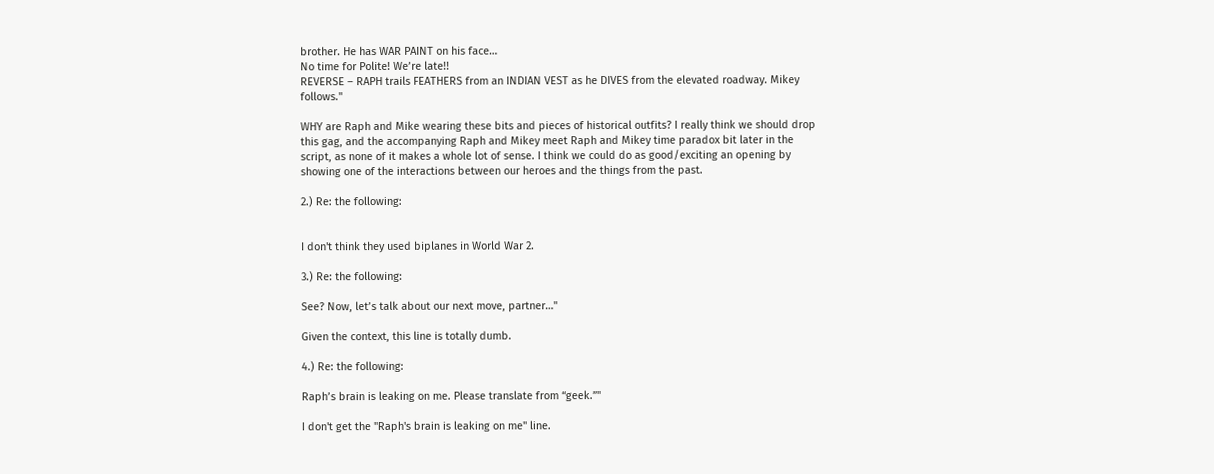brother. He has WAR PAINT on his face…
No time for Polite! We’re late!!
REVERSE – RAPH trails FEATHERS from an INDIAN VEST as he DIVES from the elevated roadway. Mikey follows."

WHY are Raph and Mike wearing these bits and pieces of historical outfits? I really think we should drop this gag, and the accompanying Raph and Mikey meet Raph and Mikey time paradox bit later in the script, as none of it makes a whole lot of sense. I think we could do as good/exciting an opening by showing one of the interactions between our heroes and the things from the past.

2.) Re: the following:


I don't think they used biplanes in World War 2.

3.) Re: the following:

See? Now, let’s talk about our next move, partner…"

Given the context, this line is totally dumb.

4.) Re: the following:

Raph’s brain is leaking on me. Please translate from “geek.”"

I don't get the "Raph's brain is leaking on me" line.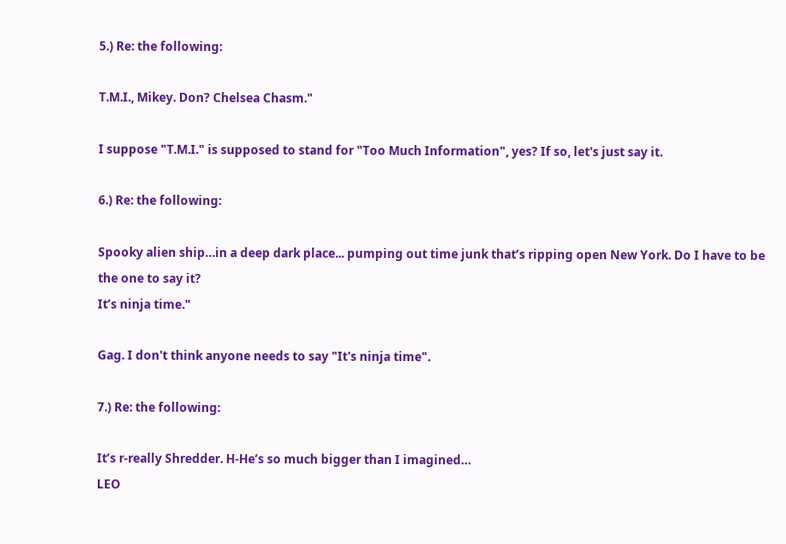5.) Re: the following:

T.M.I., Mikey. Don? Chelsea Chasm."

I suppose "T.M.I." is supposed to stand for "Too Much Information", yes? If so, let's just say it.

6.) Re: the following:

Spooky alien ship…in a deep dark place... pumping out time junk that’s ripping open New York. Do I have to be the one to say it?
It’s ninja time."

Gag. I don't think anyone needs to say "It's ninja time".

7.) Re: the following:

It’s r-really Shredder. H-He’s so much bigger than I imagined…
LEO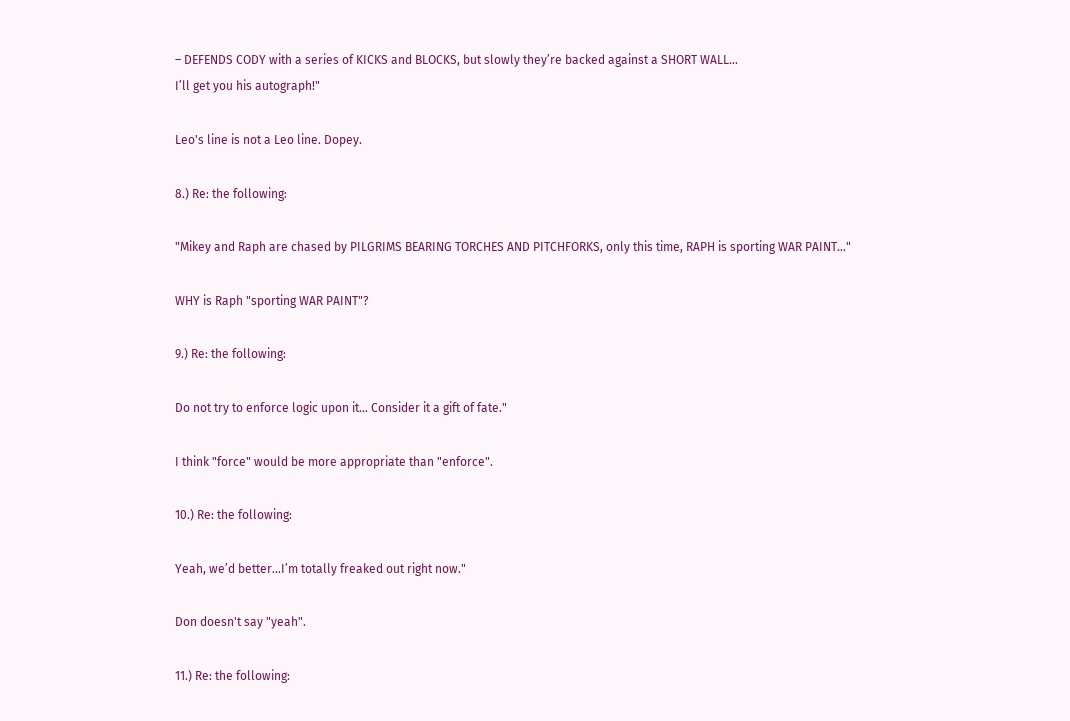– DEFENDS CODY with a series of KICKS and BLOCKS, but slowly they’re backed against a SHORT WALL…
I’ll get you his autograph!"

Leo's line is not a Leo line. Dopey.

8.) Re: the following:

"Mikey and Raph are chased by PILGRIMS BEARING TORCHES AND PITCHFORKS, only this time, RAPH is sporting WAR PAINT…"

WHY is Raph "sporting WAR PAINT"?

9.) Re: the following:

Do not try to enforce logic upon it… Consider it a gift of fate."

I think "force" would be more appropriate than "enforce".

10.) Re: the following:

Yeah, we’d better…I’m totally freaked out right now."

Don doesn't say "yeah".

11.) Re: the following: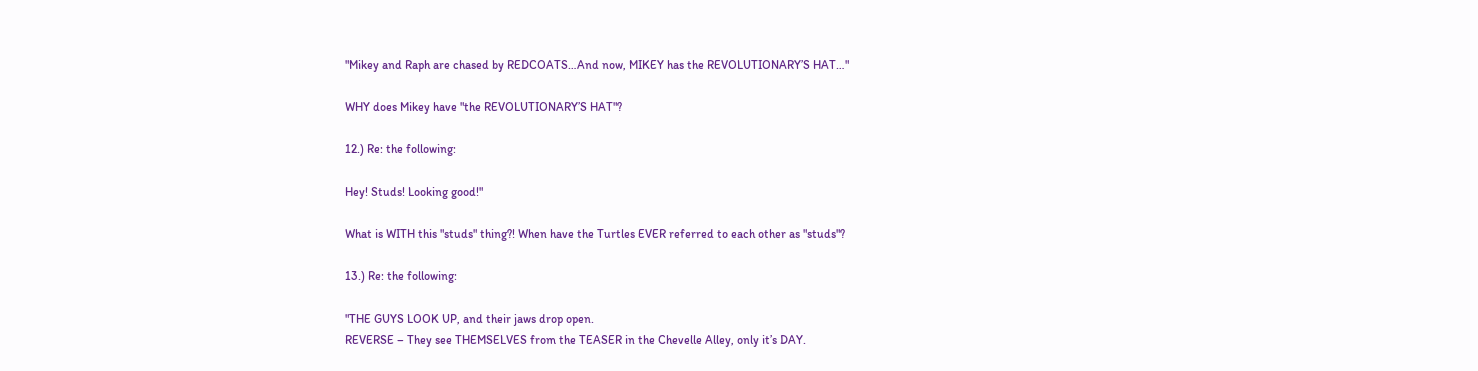"Mikey and Raph are chased by REDCOATS…And now, MIKEY has the REVOLUTIONARY’S HAT…"

WHY does Mikey have "the REVOLUTIONARY’S HAT"?

12.) Re: the following:

Hey! Studs! Looking good!"

What is WITH this "studs" thing?! When have the Turtles EVER referred to each other as "studs"?

13.) Re: the following:

"THE GUYS LOOK UP, and their jaws drop open.
REVERSE – They see THEMSELVES from the TEASER in the Chevelle Alley, only it’s DAY.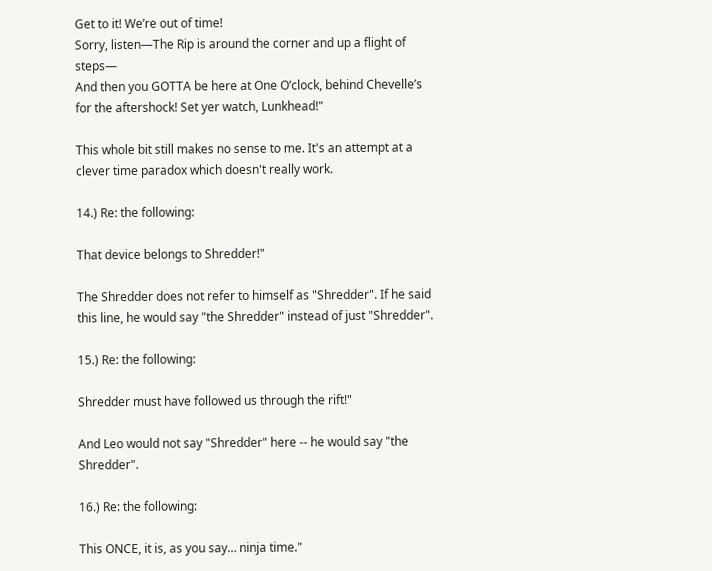Get to it! We’re out of time!
Sorry, listen—The Rip is around the corner and up a flight of steps—
And then you GOTTA be here at One O’clock, behind Chevelle’s for the aftershock! Set yer watch, Lunkhead!"

This whole bit still makes no sense to me. It's an attempt at a clever time paradox which doesn't really work.

14.) Re: the following:

That device belongs to Shredder!"

The Shredder does not refer to himself as "Shredder". If he said this line, he would say "the Shredder" instead of just "Shredder".

15.) Re: the following:

Shredder must have followed us through the rift!"

And Leo would not say "Shredder" here -- he would say "the Shredder".

16.) Re: the following:

This ONCE, it is, as you say… ninja time."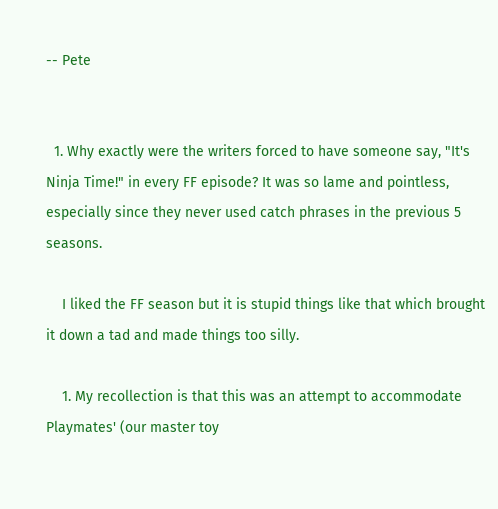-- Pete


  1. Why exactly were the writers forced to have someone say, "It's Ninja Time!" in every FF episode? It was so lame and pointless, especially since they never used catch phrases in the previous 5 seasons.

    I liked the FF season but it is stupid things like that which brought it down a tad and made things too silly.

    1. My recollection is that this was an attempt to accommodate Playmates' (our master toy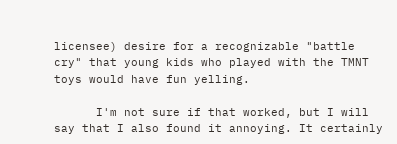licensee) desire for a recognizable "battle cry" that young kids who played with the TMNT toys would have fun yelling.

      I'm not sure if that worked, but I will say that I also found it annoying. It certainly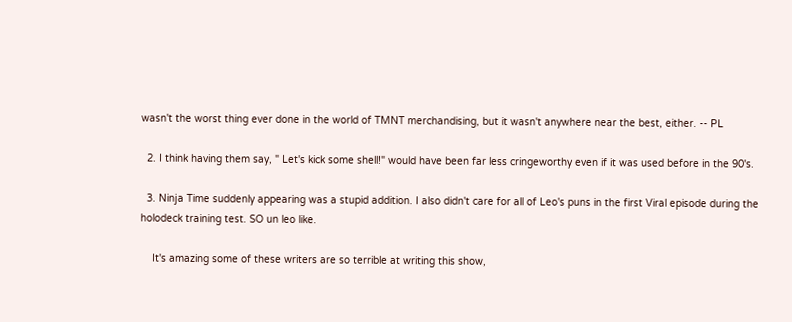wasn't the worst thing ever done in the world of TMNT merchandising, but it wasn't anywhere near the best, either. -- PL

  2. I think having them say, " Let's kick some shell!" would have been far less cringeworthy even if it was used before in the 90's.

  3. Ninja Time suddenly appearing was a stupid addition. I also didn't care for all of Leo's puns in the first Viral episode during the holodeck training test. SO un leo like.

    It's amazing some of these writers are so terrible at writing this show,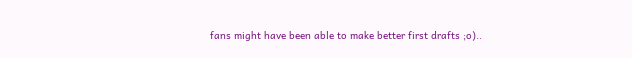fans might have been able to make better first drafts ;o)..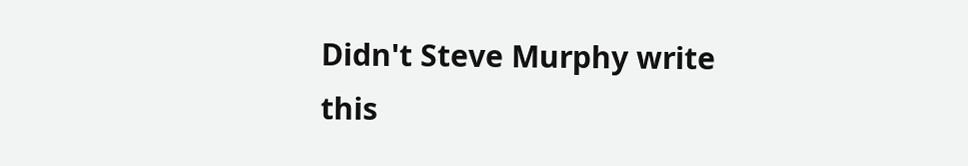Didn't Steve Murphy write this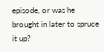episode, or was he brought in later to spruce it up?